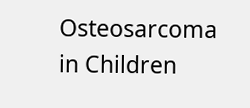Osteosarcoma in Children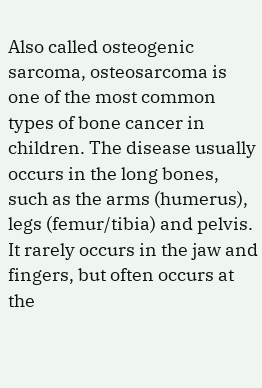Also called osteogenic sarcoma, osteosarcoma is one of the most common types of bone cancer in children. The disease usually occurs in the long bones, such as the arms (humerus), legs (femur/tibia) and pelvis. It rarely occurs in the jaw and fingers, but often occurs at the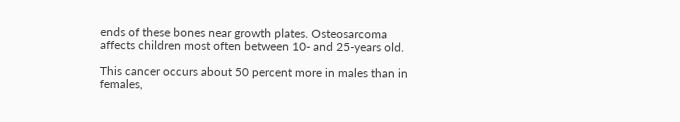ends of these bones near growth plates. Osteosarcoma affects children most often between 10- and 25-years old.

This cancer occurs about 50 percent more in males than in females,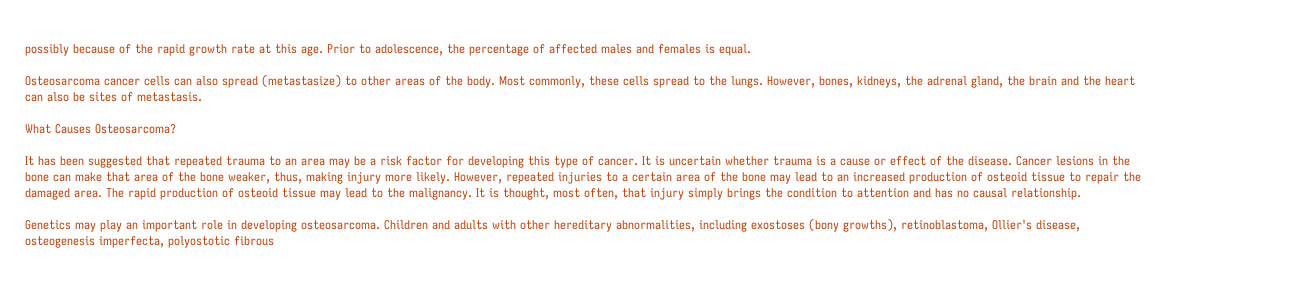possibly because of the rapid growth rate at this age. Prior to adolescence, the percentage of affected males and females is equal.

Osteosarcoma cancer cells can also spread (metastasize) to other areas of the body. Most commonly, these cells spread to the lungs. However, bones, kidneys, the adrenal gland, the brain and the heart can also be sites of metastasis.

What Causes Osteosarcoma?

It has been suggested that repeated trauma to an area may be a risk factor for developing this type of cancer. It is uncertain whether trauma is a cause or effect of the disease. Cancer lesions in the bone can make that area of the bone weaker, thus, making injury more likely. However, repeated injuries to a certain area of the bone may lead to an increased production of osteoid tissue to repair the damaged area. The rapid production of osteoid tissue may lead to the malignancy. It is thought, most often, that injury simply brings the condition to attention and has no causal relationship.

Genetics may play an important role in developing osteosarcoma. Children and adults with other hereditary abnormalities, including exostoses (bony growths), retinoblastoma, Ollier's disease, osteogenesis imperfecta, polyostotic fibrous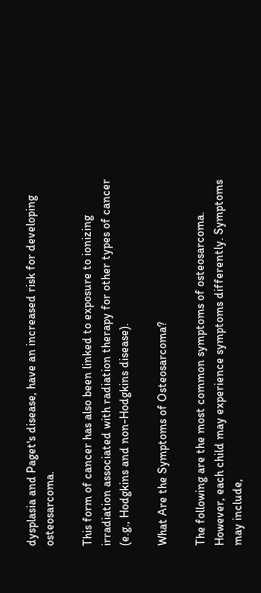dysplasia and Paget's disease, have an increased risk for developing osteosarcoma.

This form of cancer has also been linked to exposure to ionizing irradiation associated with radiation therapy for other types of cancer (e.g., Hodgkins and non-Hodgkins disease).

What Are the Symptoms of Osteosarcoma?

The following are the most common symptoms of osteosarcoma. However, each child may experience symptoms differently. Symptoms may include,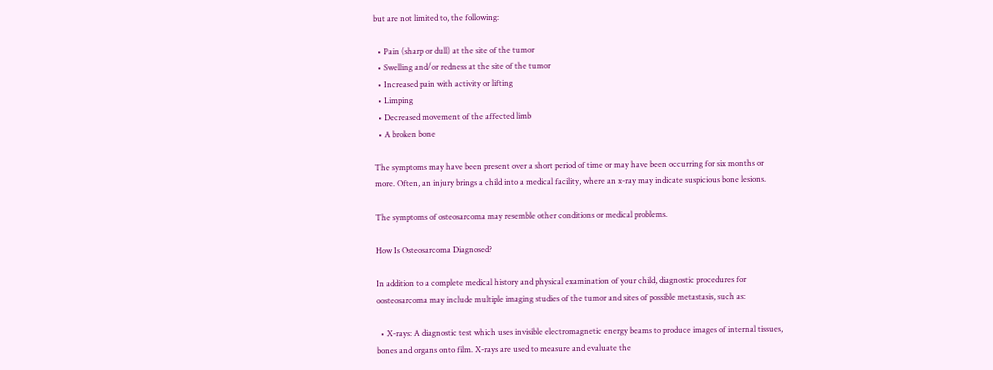but are not limited to, the following:

  • Pain (sharp or dull) at the site of the tumor
  • Swelling and/or redness at the site of the tumor
  • Increased pain with activity or lifting
  • Limping
  • Decreased movement of the affected limb
  • A broken bone

The symptoms may have been present over a short period of time or may have been occurring for six months or more. Often, an injury brings a child into a medical facility, where an x-ray may indicate suspicious bone lesions.

The symptoms of osteosarcoma may resemble other conditions or medical problems.

How Is Osteosarcoma Diagnosed?

In addition to a complete medical history and physical examination of your child, diagnostic procedures for oosteosarcoma may include multiple imaging studies of the tumor and sites of possible metastasis, such as:

  • X-rays: A diagnostic test which uses invisible electromagnetic energy beams to produce images of internal tissues, bones and organs onto film. X-rays are used to measure and evaluate the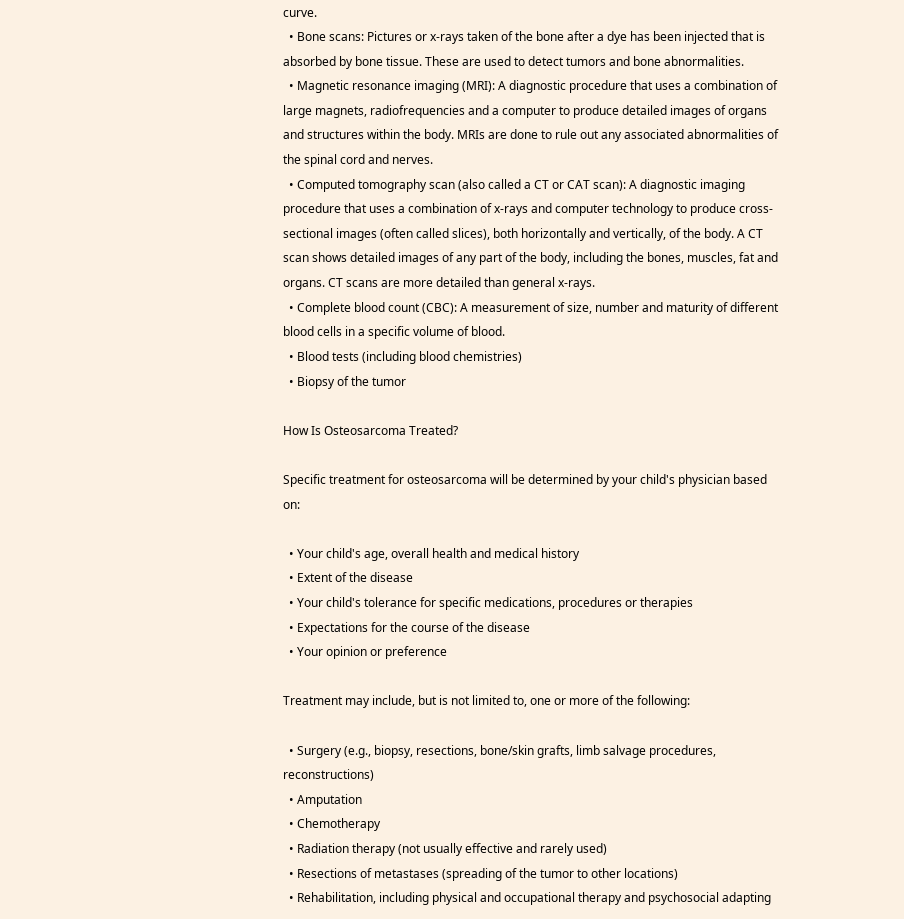curve.
  • Bone scans: Pictures or x-rays taken of the bone after a dye has been injected that is absorbed by bone tissue. These are used to detect tumors and bone abnormalities.
  • Magnetic resonance imaging (MRI): A diagnostic procedure that uses a combination of large magnets, radiofrequencies and a computer to produce detailed images of organs and structures within the body. MRIs are done to rule out any associated abnormalities of the spinal cord and nerves.
  • Computed tomography scan (also called a CT or CAT scan): A diagnostic imaging procedure that uses a combination of x-rays and computer technology to produce cross-sectional images (often called slices), both horizontally and vertically, of the body. A CT scan shows detailed images of any part of the body, including the bones, muscles, fat and organs. CT scans are more detailed than general x-rays.
  • Complete blood count (CBC): A measurement of size, number and maturity of different blood cells in a specific volume of blood.
  • Blood tests (including blood chemistries)
  • Biopsy of the tumor

How Is Osteosarcoma Treated?

Specific treatment for osteosarcoma will be determined by your child's physician based on:

  • Your child's age, overall health and medical history
  • Extent of the disease
  • Your child's tolerance for specific medications, procedures or therapies
  • Expectations for the course of the disease
  • Your opinion or preference

Treatment may include, but is not limited to, one or more of the following:

  • Surgery (e.g., biopsy, resections, bone/skin grafts, limb salvage procedures, reconstructions)
  • Amputation
  • Chemotherapy
  • Radiation therapy (not usually effective and rarely used)
  • Resections of metastases (spreading of the tumor to other locations)
  • Rehabilitation, including physical and occupational therapy and psychosocial adapting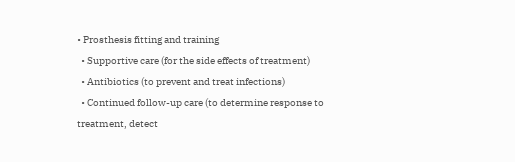• Prosthesis fitting and training
  • Supportive care (for the side effects of treatment)
  • Antibiotics (to prevent and treat infections)
  • Continued follow-up care (to determine response to treatment, detect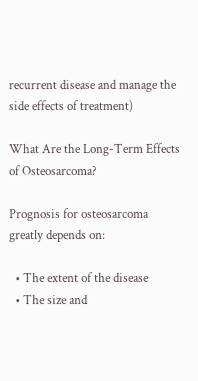recurrent disease and manage the side effects of treatment)

What Are the Long-Term Effects of Osteosarcoma?

Prognosis for osteosarcoma greatly depends on:

  • The extent of the disease
  • The size and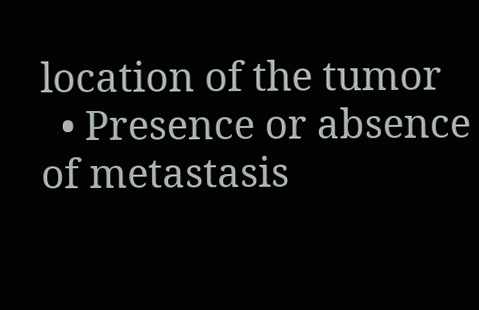location of the tumor
  • Presence or absence of metastasis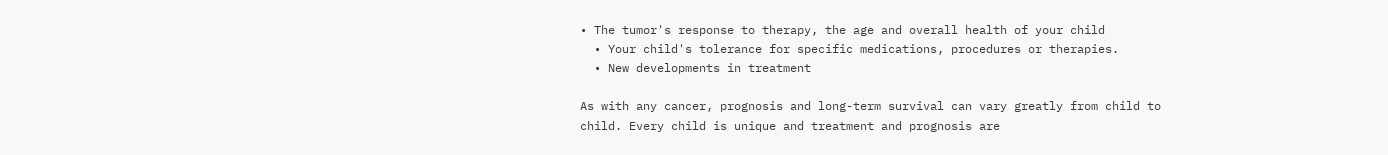• The tumor's response to therapy, the age and overall health of your child
  • Your child's tolerance for specific medications, procedures or therapies.
  • New developments in treatment

As with any cancer, prognosis and long-term survival can vary greatly from child to child. Every child is unique and treatment and prognosis are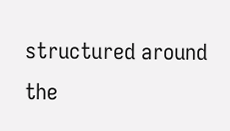structured around the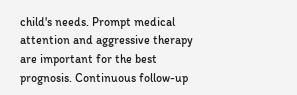child's needs. Prompt medical attention and aggressive therapy are important for the best prognosis. Continuous follow-up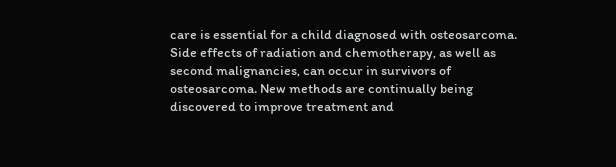care is essential for a child diagnosed with osteosarcoma. Side effects of radiation and chemotherapy, as well as second malignancies, can occur in survivors of osteosarcoma. New methods are continually being discovered to improve treatment and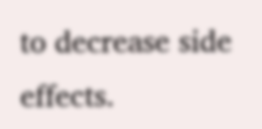to decrease side effects.